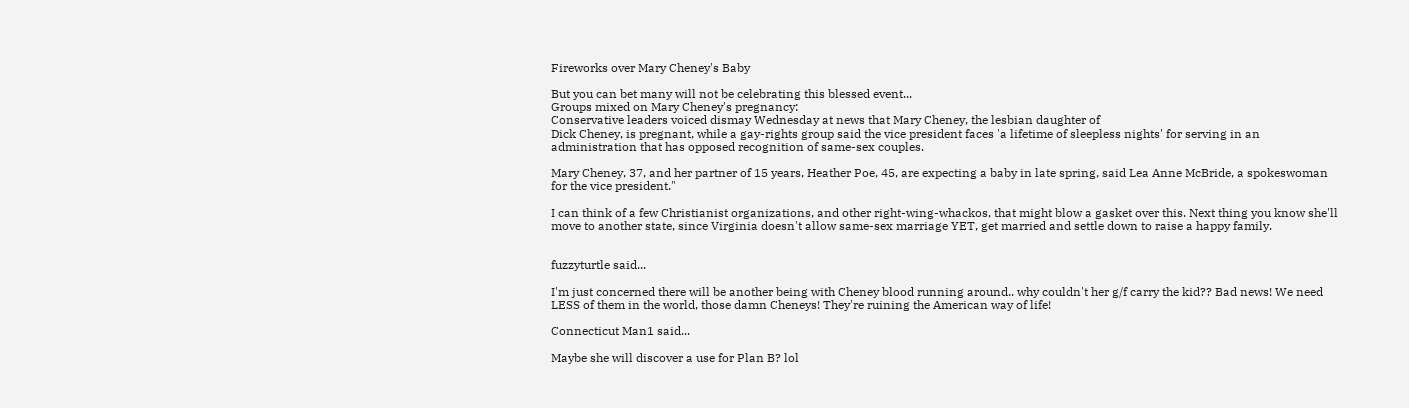Fireworks over Mary Cheney's Baby

But you can bet many will not be celebrating this blessed event...
Groups mixed on Mary Cheney's pregnancy:
Conservative leaders voiced dismay Wednesday at news that Mary Cheney, the lesbian daughter of
Dick Cheney, is pregnant, while a gay-rights group said the vice president faces 'a lifetime of sleepless nights' for serving in an administration that has opposed recognition of same-sex couples.

Mary Cheney, 37, and her partner of 15 years, Heather Poe, 45, are expecting a baby in late spring, said Lea Anne McBride, a spokeswoman for the vice president."

I can think of a few Christianist organizations, and other right-wing-whackos, that might blow a gasket over this. Next thing you know she'll move to another state, since Virginia doesn't allow same-sex marriage YET, get married and settle down to raise a happy family.


fuzzyturtle said...

I'm just concerned there will be another being with Cheney blood running around.. why couldn't her g/f carry the kid?? Bad news! We need LESS of them in the world, those damn Cheneys! They're ruining the American way of life!

Connecticut Man1 said...

Maybe she will discover a use for Plan B? lol